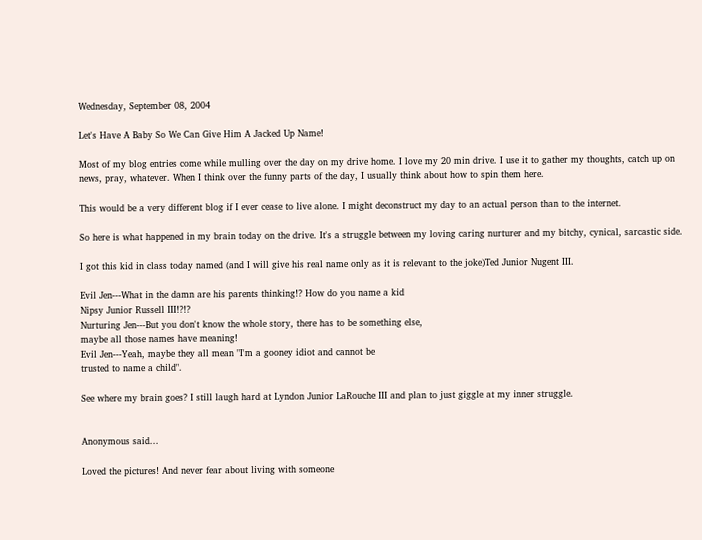Wednesday, September 08, 2004

Let's Have A Baby So We Can Give Him A Jacked Up Name!

Most of my blog entries come while mulling over the day on my drive home. I love my 20 min drive. I use it to gather my thoughts, catch up on news, pray, whatever. When I think over the funny parts of the day, I usually think about how to spin them here.

This would be a very different blog if I ever cease to live alone. I might deconstruct my day to an actual person than to the internet.

So here is what happened in my brain today on the drive. It's a struggle between my loving caring nurturer and my bitchy, cynical, sarcastic side.

I got this kid in class today named (and I will give his real name only as it is relevant to the joke)Ted Junior Nugent III.

Evil Jen---What in the damn are his parents thinking!? How do you name a kid
Nipsy Junior Russell III!?!?
Nurturing Jen---But you don't know the whole story, there has to be something else,
maybe all those names have meaning!
Evil Jen---Yeah, maybe they all mean "I'm a gooney idiot and cannot be
trusted to name a child".

See where my brain goes? I still laugh hard at Lyndon Junior LaRouche III and plan to just giggle at my inner struggle.


Anonymous said...

Loved the pictures! And never fear about living with someone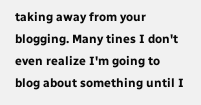taking away from your blogging. Many tines I don't even realize I'm going to blog about something until I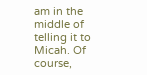am in the middle of telling it to Micah. Of course,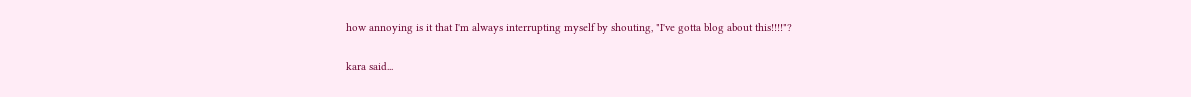how annoying is it that I'm always interrupting myself by shouting, "I've gotta blog about this!!!!"?

kara said...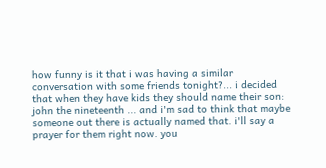how funny is it that i was having a similar conversation with some friends tonight?... i decided that when they have kids they should name their son:
john the nineteenth ... and i'm sad to think that maybe someone out there is actually named that. i'll say a prayer for them right now. you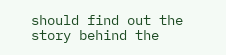should find out the story behind the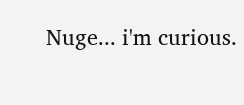Nuge... i'm curious.